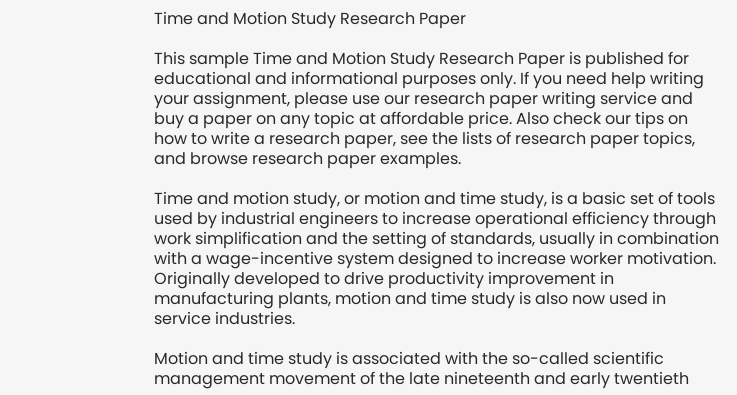Time and Motion Study Research Paper

This sample Time and Motion Study Research Paper is published for educational and informational purposes only. If you need help writing your assignment, please use our research paper writing service and buy a paper on any topic at affordable price. Also check our tips on how to write a research paper, see the lists of research paper topics, and browse research paper examples.

Time and motion study, or motion and time study, is a basic set of tools used by industrial engineers to increase operational efficiency through work simplification and the setting of standards, usually in combination with a wage-incentive system designed to increase worker motivation. Originally developed to drive productivity improvement in manufacturing plants, motion and time study is also now used in service industries.

Motion and time study is associated with the so-called scientific management movement of the late nineteenth and early twentieth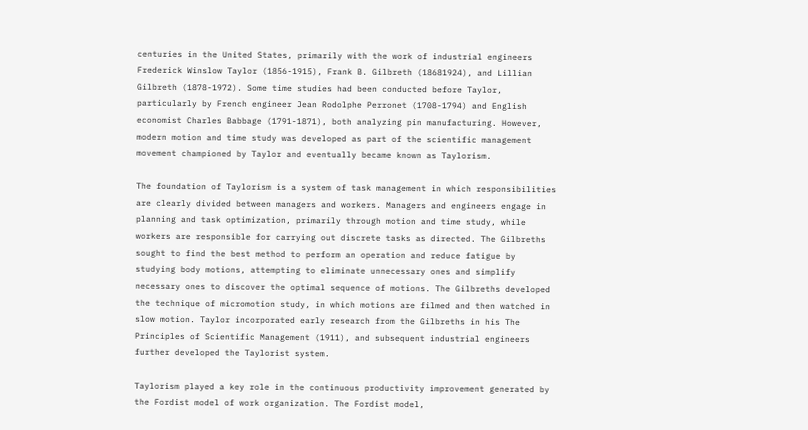centuries in the United States, primarily with the work of industrial engineers Frederick Winslow Taylor (1856-1915), Frank B. Gilbreth (18681924), and Lillian Gilbreth (1878-1972). Some time studies had been conducted before Taylor, particularly by French engineer Jean Rodolphe Perronet (1708-1794) and English economist Charles Babbage (1791-1871), both analyzing pin manufacturing. However, modern motion and time study was developed as part of the scientific management movement championed by Taylor and eventually became known as Taylorism.

The foundation of Taylorism is a system of task management in which responsibilities are clearly divided between managers and workers. Managers and engineers engage in planning and task optimization, primarily through motion and time study, while workers are responsible for carrying out discrete tasks as directed. The Gilbreths sought to find the best method to perform an operation and reduce fatigue by studying body motions, attempting to eliminate unnecessary ones and simplify necessary ones to discover the optimal sequence of motions. The Gilbreths developed the technique of micromotion study, in which motions are filmed and then watched in slow motion. Taylor incorporated early research from the Gilbreths in his The Principles of Scientific Management (1911), and subsequent industrial engineers further developed the Taylorist system.

Taylorism played a key role in the continuous productivity improvement generated by the Fordist model of work organization. The Fordist model,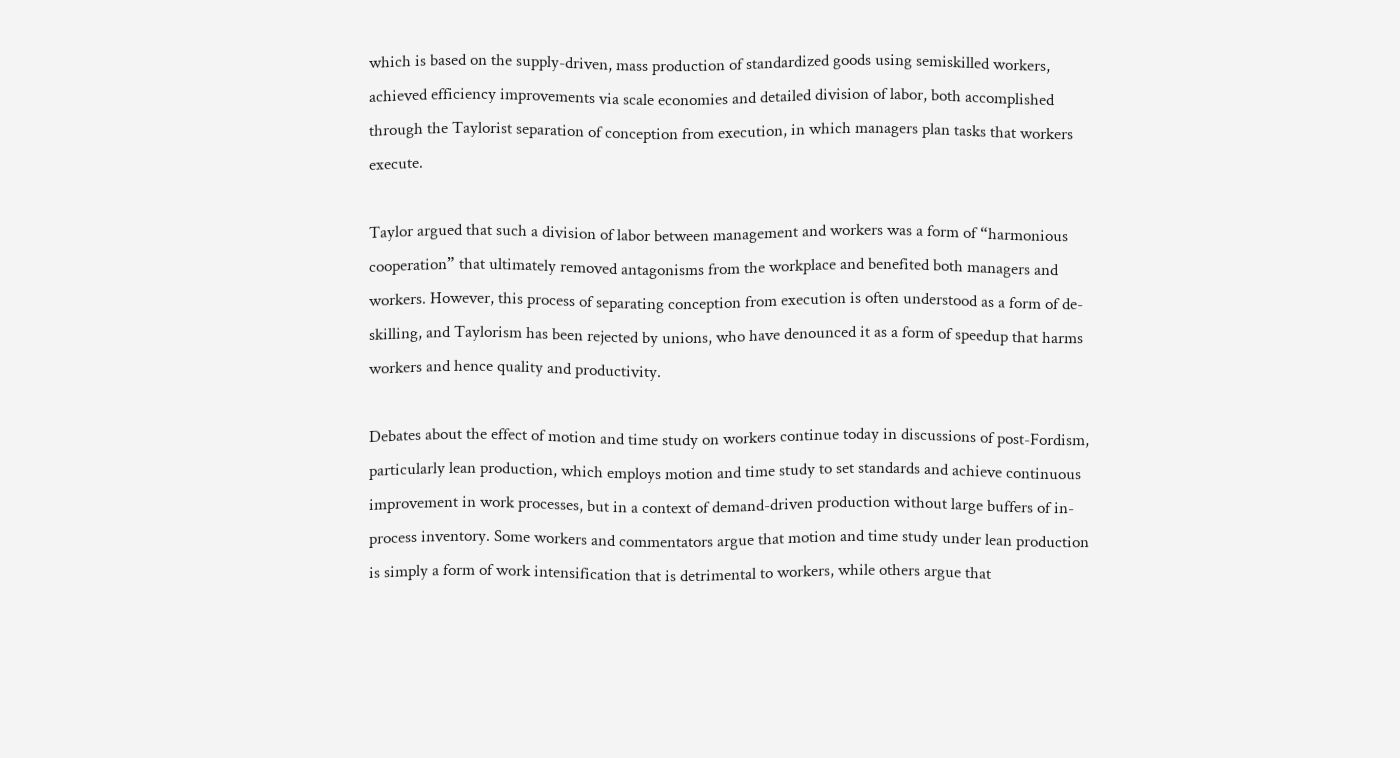which is based on the supply-driven, mass production of standardized goods using semiskilled workers, achieved efficiency improvements via scale economies and detailed division of labor, both accomplished through the Taylorist separation of conception from execution, in which managers plan tasks that workers execute.

Taylor argued that such a division of labor between management and workers was a form of “harmonious cooperation” that ultimately removed antagonisms from the workplace and benefited both managers and workers. However, this process of separating conception from execution is often understood as a form of de-skilling, and Taylorism has been rejected by unions, who have denounced it as a form of speedup that harms workers and hence quality and productivity.

Debates about the effect of motion and time study on workers continue today in discussions of post-Fordism, particularly lean production, which employs motion and time study to set standards and achieve continuous improvement in work processes, but in a context of demand-driven production without large buffers of in-process inventory. Some workers and commentators argue that motion and time study under lean production is simply a form of work intensification that is detrimental to workers, while others argue that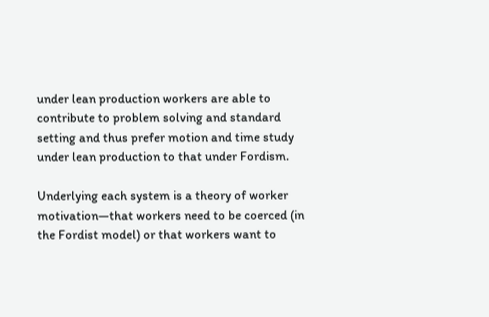under lean production workers are able to contribute to problem solving and standard setting and thus prefer motion and time study under lean production to that under Fordism.

Underlying each system is a theory of worker motivation—that workers need to be coerced (in the Fordist model) or that workers want to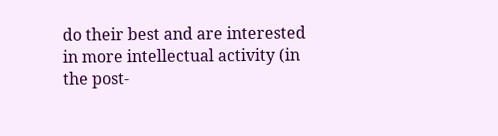do their best and are interested in more intellectual activity (in the post-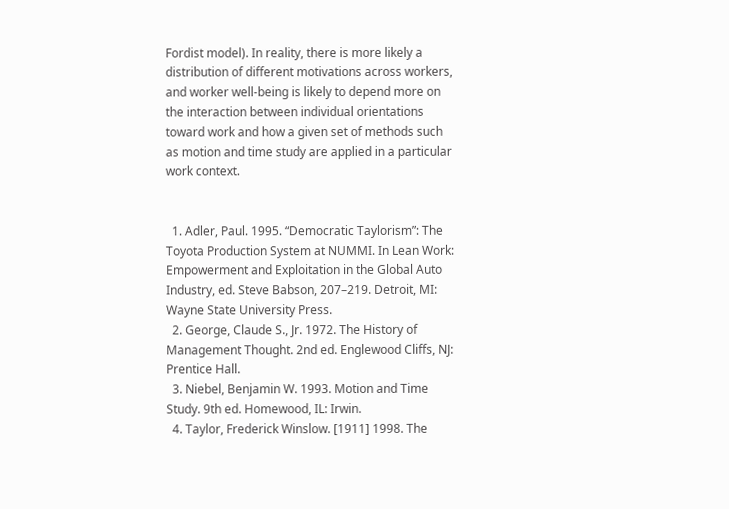Fordist model). In reality, there is more likely a distribution of different motivations across workers, and worker well-being is likely to depend more on the interaction between individual orientations toward work and how a given set of methods such as motion and time study are applied in a particular work context.


  1. Adler, Paul. 1995. “Democratic Taylorism”: The Toyota Production System at NUMMI. In Lean Work: Empowerment and Exploitation in the Global Auto Industry, ed. Steve Babson, 207–219. Detroit, MI: Wayne State University Press.
  2. George, Claude S., Jr. 1972. The History of Management Thought. 2nd ed. Englewood Cliffs, NJ: Prentice Hall.
  3. Niebel, Benjamin W. 1993. Motion and Time Study. 9th ed. Homewood, IL: Irwin.
  4. Taylor, Frederick Winslow. [1911] 1998. The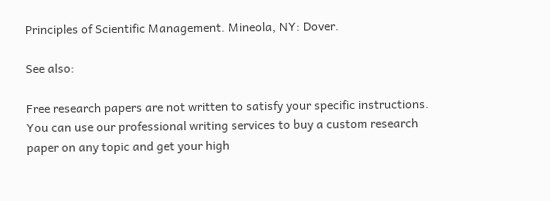Principles of Scientific Management. Mineola, NY: Dover.

See also:

Free research papers are not written to satisfy your specific instructions. You can use our professional writing services to buy a custom research paper on any topic and get your high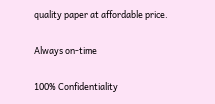quality paper at affordable price.


Always on-time


100% Confidentiality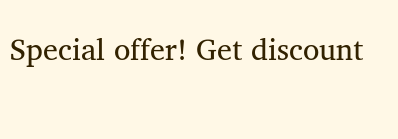Special offer! Get discount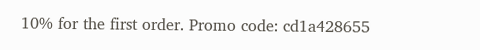10% for the first order. Promo code: cd1a428655